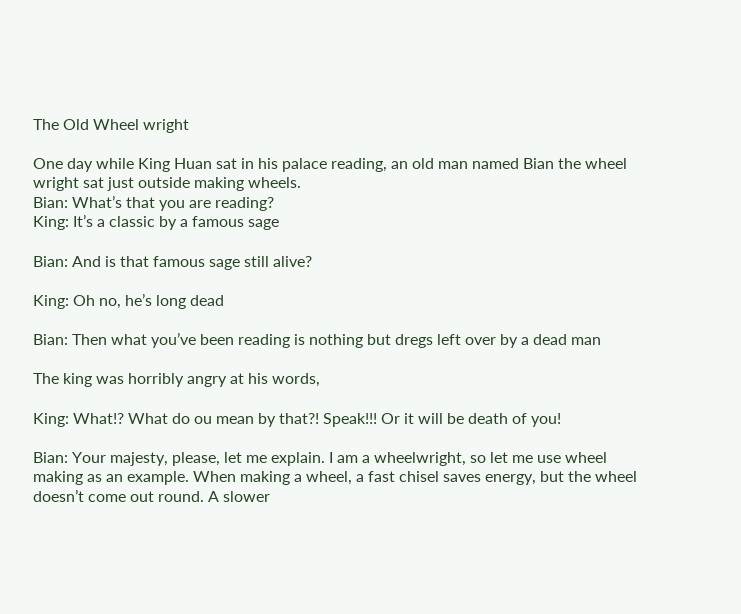The Old Wheel wright

One day while King Huan sat in his palace reading, an old man named Bian the wheel wright sat just outside making wheels.
Bian: What’s that you are reading?
King: It’s a classic by a famous sage

Bian: And is that famous sage still alive?

King: Oh no, he’s long dead

Bian: Then what you’ve been reading is nothing but dregs left over by a dead man

The king was horribly angry at his words,

King: What!? What do ou mean by that?! Speak!!! Or it will be death of you!

Bian: Your majesty, please, let me explain. I am a wheelwright, so let me use wheel making as an example. When making a wheel, a fast chisel saves energy, but the wheel doesn’t come out round. A slower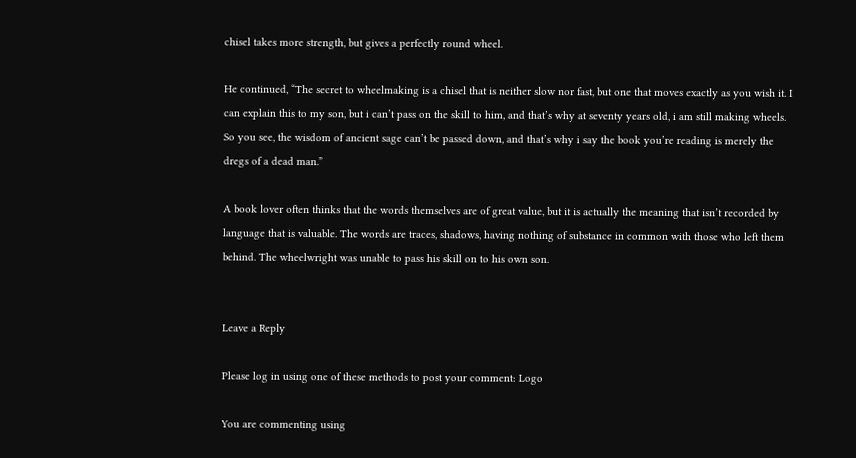chisel takes more strength, but gives a perfectly round wheel.

He continued, “The secret to wheelmaking is a chisel that is neither slow nor fast, but one that moves exactly as you wish it. I can explain this to my son, but i can’t pass on the skill to him, and that’s why at seventy years old, i am still making wheels. So you see, the wisdom of ancient sage can’t be passed down, and that’s why i say the book you’re reading is merely the dregs of a dead man.”

A book lover often thinks that the words themselves are of great value, but it is actually the meaning that isn’t recorded by language that is valuable. The words are traces, shadows, having nothing of substance in common with those who left them behind. The wheelwright was unable to pass his skill on to his own son.


Leave a Reply

Please log in using one of these methods to post your comment: Logo

You are commenting using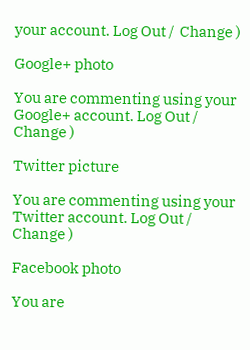your account. Log Out /  Change )

Google+ photo

You are commenting using your Google+ account. Log Out /  Change )

Twitter picture

You are commenting using your Twitter account. Log Out /  Change )

Facebook photo

You are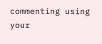commenting using your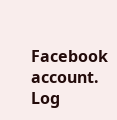Facebook account. Log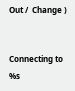Out /  Change )


Connecting to %s